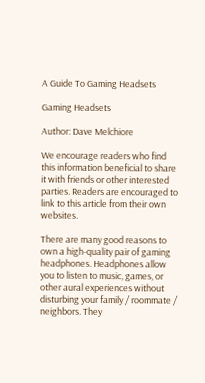A Guide To Gaming Headsets

Gaming Headsets

Author: Dave Melchiore

We encourage readers who find this information beneficial to share it with friends or other interested parties. Readers are encouraged to link to this article from their own websites.

There are many good reasons to own a high-quality pair of gaming headphones. Headphones allow you to listen to music, games, or other aural experiences without disturbing your family / roommate / neighbors. They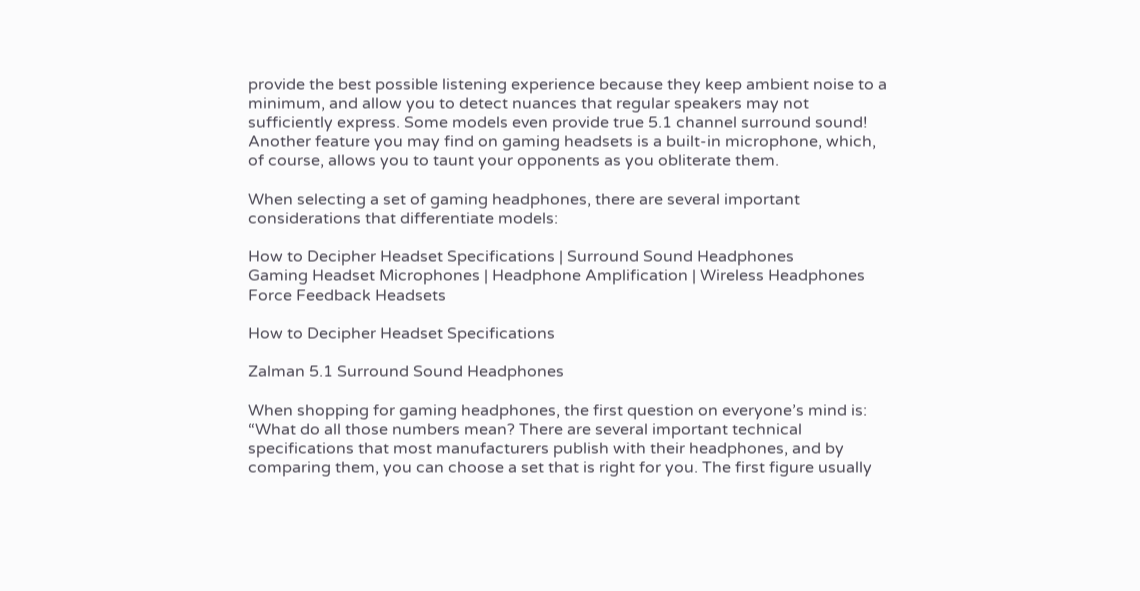provide the best possible listening experience because they keep ambient noise to a minimum, and allow you to detect nuances that regular speakers may not sufficiently express. Some models even provide true 5.1 channel surround sound! Another feature you may find on gaming headsets is a built-in microphone, which, of course, allows you to taunt your opponents as you obliterate them.

When selecting a set of gaming headphones, there are several important considerations that differentiate models:

How to Decipher Headset Specifications | Surround Sound Headphones
Gaming Headset Microphones | Headphone Amplification | Wireless Headphones
Force Feedback Headsets

How to Decipher Headset Specifications

Zalman 5.1 Surround Sound Headphones

When shopping for gaming headphones, the first question on everyone’s mind is: “What do all those numbers mean? There are several important technical specifications that most manufacturers publish with their headphones, and by comparing them, you can choose a set that is right for you. The first figure usually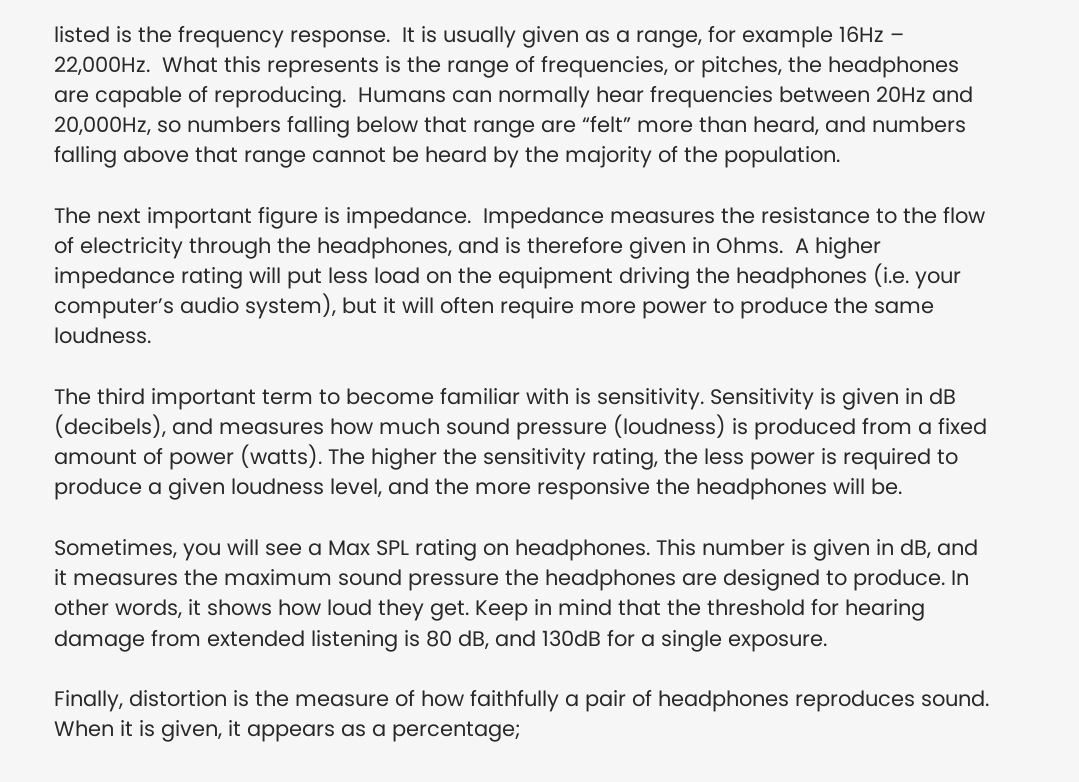listed is the frequency response.  It is usually given as a range, for example 16Hz – 22,000Hz.  What this represents is the range of frequencies, or pitches, the headphones are capable of reproducing.  Humans can normally hear frequencies between 20Hz and 20,000Hz, so numbers falling below that range are “felt” more than heard, and numbers falling above that range cannot be heard by the majority of the population.

The next important figure is impedance.  Impedance measures the resistance to the flow of electricity through the headphones, and is therefore given in Ohms.  A higher impedance rating will put less load on the equipment driving the headphones (i.e. your computer’s audio system), but it will often require more power to produce the same loudness.

The third important term to become familiar with is sensitivity. Sensitivity is given in dB (decibels), and measures how much sound pressure (loudness) is produced from a fixed amount of power (watts). The higher the sensitivity rating, the less power is required to produce a given loudness level, and the more responsive the headphones will be.

Sometimes, you will see a Max SPL rating on headphones. This number is given in dB, and it measures the maximum sound pressure the headphones are designed to produce. In other words, it shows how loud they get. Keep in mind that the threshold for hearing damage from extended listening is 80 dB, and 130dB for a single exposure.

Finally, distortion is the measure of how faithfully a pair of headphones reproduces sound. When it is given, it appears as a percentage;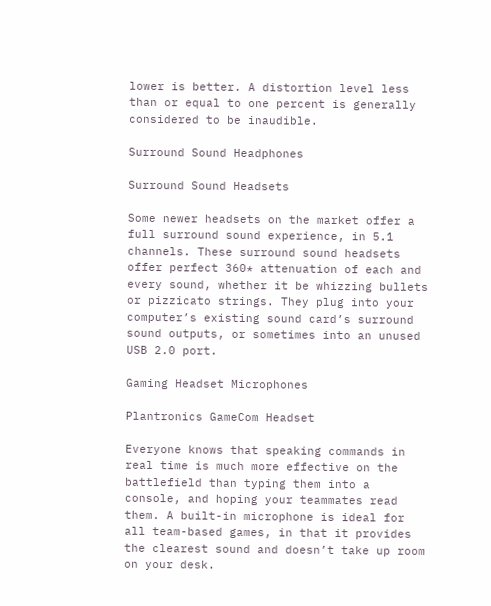lower is better. A distortion level less than or equal to one percent is generally considered to be inaudible.

Surround Sound Headphones

Surround Sound Headsets

Some newer headsets on the market offer a full surround sound experience, in 5.1 channels. These surround sound headsets offer perfect 360* attenuation of each and every sound, whether it be whizzing bullets or pizzicato strings. They plug into your computer’s existing sound card’s surround sound outputs, or sometimes into an unused USB 2.0 port.

Gaming Headset Microphones

Plantronics GameCom Headset

Everyone knows that speaking commands in real time is much more effective on the battlefield than typing them into a console, and hoping your teammates read them. A built-in microphone is ideal for all team-based games, in that it provides the clearest sound and doesn’t take up room on your desk.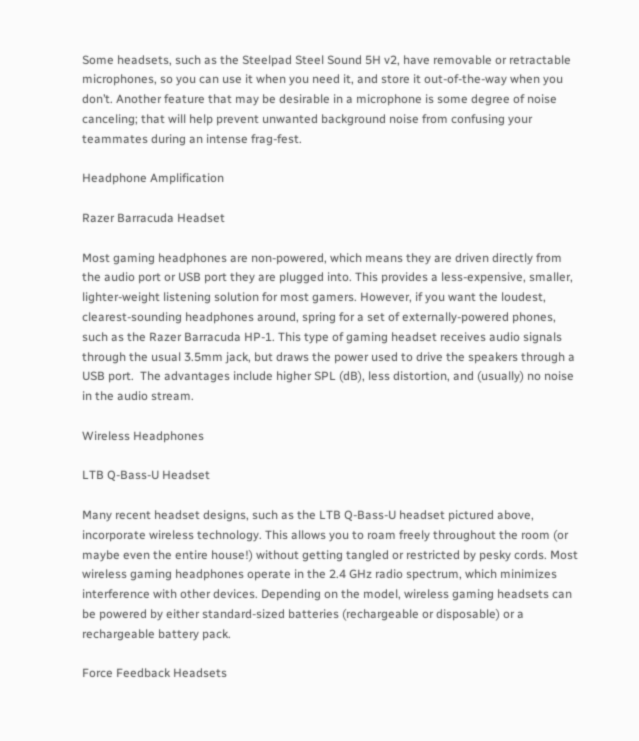Some headsets, such as the Steelpad Steel Sound 5H v2, have removable or retractable microphones, so you can use it when you need it, and store it out-of-the-way when you don’t. Another feature that may be desirable in a microphone is some degree of noise canceling; that will help prevent unwanted background noise from confusing your teammates during an intense frag-fest.

Headphone Amplification

Razer Barracuda Headset

Most gaming headphones are non-powered, which means they are driven directly from the audio port or USB port they are plugged into. This provides a less-expensive, smaller, lighter-weight listening solution for most gamers. However, if you want the loudest, clearest-sounding headphones around, spring for a set of externally-powered phones, such as the Razer Barracuda HP-1. This type of gaming headset receives audio signals through the usual 3.5mm jack, but draws the power used to drive the speakers through a USB port.  The advantages include higher SPL (dB), less distortion, and (usually) no noise in the audio stream.

Wireless Headphones

LTB Q-Bass-U Headset

Many recent headset designs, such as the LTB Q-Bass-U headset pictured above, incorporate wireless technology. This allows you to roam freely throughout the room (or maybe even the entire house!) without getting tangled or restricted by pesky cords. Most wireless gaming headphones operate in the 2.4 GHz radio spectrum, which minimizes interference with other devices. Depending on the model, wireless gaming headsets can be powered by either standard-sized batteries (rechargeable or disposable) or a rechargeable battery pack.

Force Feedback Headsets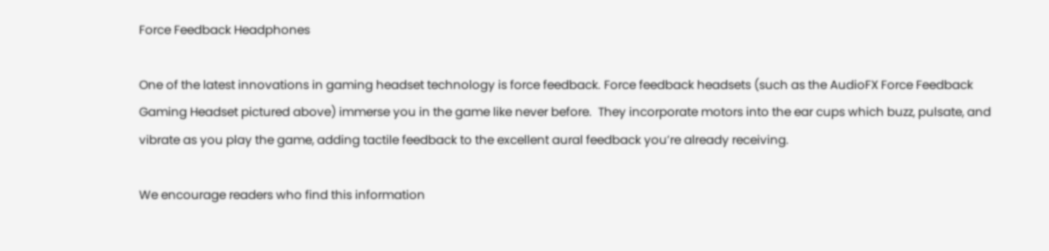Force Feedback Headphones

One of the latest innovations in gaming headset technology is force feedback. Force feedback headsets (such as the AudioFX Force Feedback Gaming Headset pictured above) immerse you in the game like never before.  They incorporate motors into the ear cups which buzz, pulsate, and vibrate as you play the game, adding tactile feedback to the excellent aural feedback you’re already receiving.

We encourage readers who find this information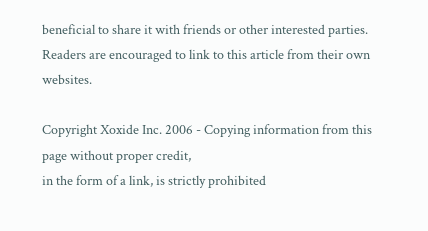beneficial to share it with friends or other interested parties. Readers are encouraged to link to this article from their own websites.

Copyright Xoxide Inc. 2006 - Copying information from this page without proper credit,
in the form of a link, is strictly prohibited